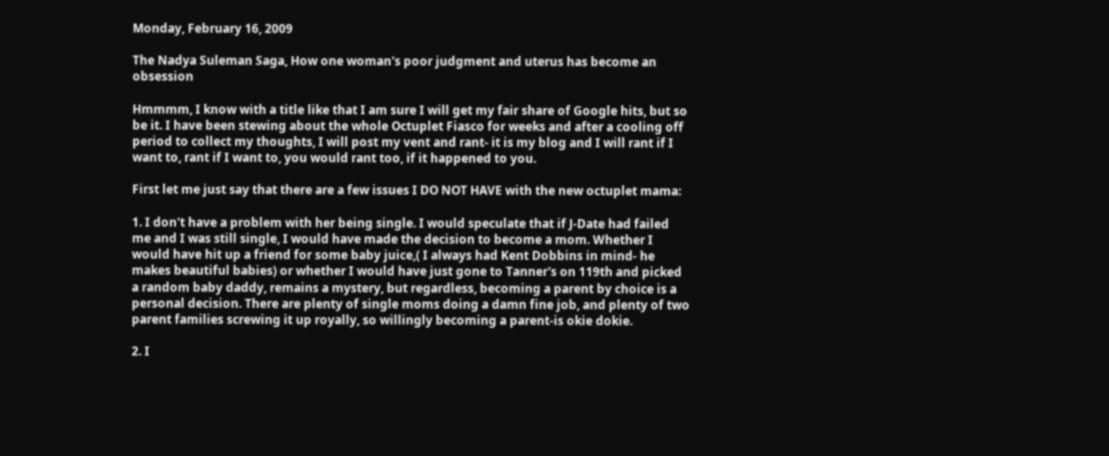Monday, February 16, 2009

The Nadya Suleman Saga, How one woman's poor judgment and uterus has become an obsession

Hmmmm, I know with a title like that I am sure I will get my fair share of Google hits, but so be it. I have been stewing about the whole Octuplet Fiasco for weeks and after a cooling off period to collect my thoughts, I will post my vent and rant- it is my blog and I will rant if I want to, rant if I want to, you would rant too, if it happened to you.

First let me just say that there are a few issues I DO NOT HAVE with the new octuplet mama:

1. I don't have a problem with her being single. I would speculate that if J-Date had failed me and I was still single, I would have made the decision to become a mom. Whether I would have hit up a friend for some baby juice,( I always had Kent Dobbins in mind- he makes beautiful babies) or whether I would have just gone to Tanner's on 119th and picked a random baby daddy, remains a mystery, but regardless, becoming a parent by choice is a personal decision. There are plenty of single moms doing a damn fine job, and plenty of two parent families screwing it up royally, so willingly becoming a parent-is okie dokie.

2. I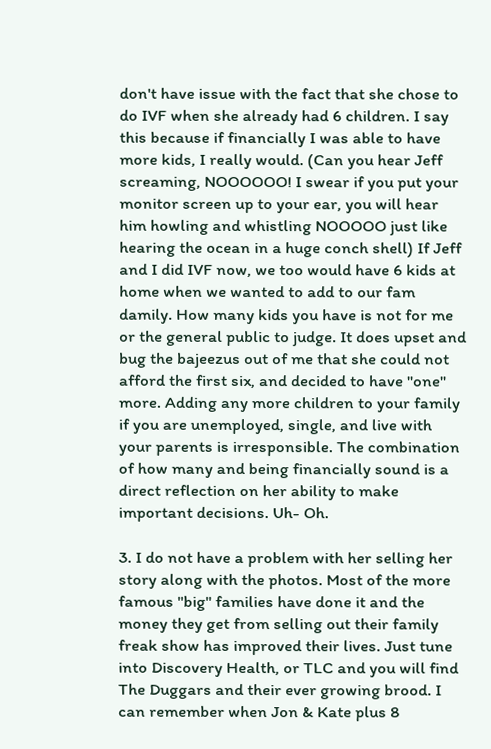don't have issue with the fact that she chose to do IVF when she already had 6 children. I say this because if financially I was able to have more kids, I really would. (Can you hear Jeff screaming, NOOOOOO! I swear if you put your monitor screen up to your ear, you will hear him howling and whistling NOOOOO just like hearing the ocean in a huge conch shell) If Jeff and I did IVF now, we too would have 6 kids at home when we wanted to add to our fam damily. How many kids you have is not for me or the general public to judge. It does upset and bug the bajeezus out of me that she could not afford the first six, and decided to have "one" more. Adding any more children to your family if you are unemployed, single, and live with your parents is irresponsible. The combination of how many and being financially sound is a direct reflection on her ability to make important decisions. Uh- Oh.

3. I do not have a problem with her selling her story along with the photos. Most of the more famous "big" families have done it and the money they get from selling out their family freak show has improved their lives. Just tune into Discovery Health, or TLC and you will find The Duggars and their ever growing brood. I can remember when Jon & Kate plus 8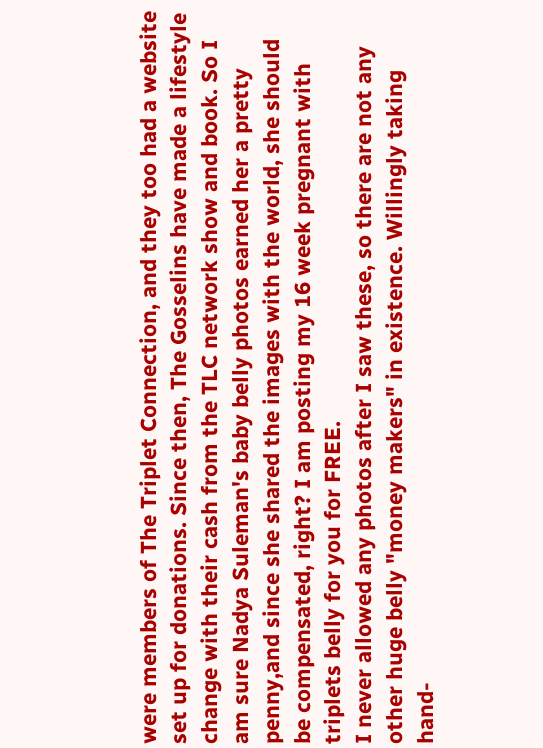were members of The Triplet Connection, and they too had a website set up for donations. Since then, The Gosselins have made a lifestyle change with their cash from the TLC network show and book. So I am sure Nadya Suleman's baby belly photos earned her a pretty penny,and since she shared the images with the world, she should be compensated, right? I am posting my 16 week pregnant with triplets belly for you for FREE.
I never allowed any photos after I saw these, so there are not any other huge belly "money makers" in existence. Willingly taking hand-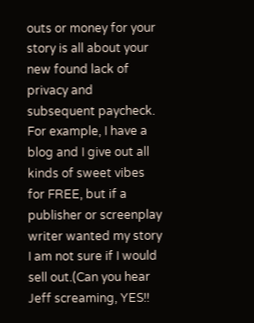outs or money for your story is all about your new found lack of privacy and subsequent paycheck. For example, I have a blog and I give out all kinds of sweet vibes for FREE, but if a publisher or screenplay writer wanted my story I am not sure if I would sell out.(Can you hear Jeff screaming, YES!!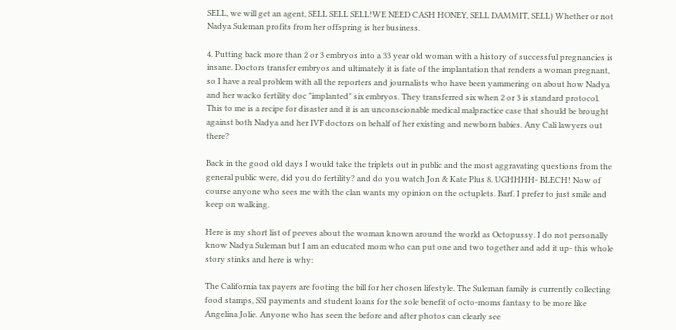SELL, we will get an agent, SELL SELL SELL!WE NEED CASH HONEY, SELL DAMMIT, SELL) Whether or not Nadya Suleman profits from her offspring is her business.

4. Putting back more than 2 or 3 embryos into a 33 year old woman with a history of successful pregnancies is insane. Doctors transfer embryos and ultimately it is fate of the implantation that renders a woman pregnant, so I have a real problem with all the reporters and journalists who have been yammering on about how Nadya and her wacko fertility doc "implanted" six embryos. They transferred six when 2 or 3 is standard protocol. This to me is a recipe for disaster and it is an unconscionable medical malpractice case that should be brought against both Nadya and her IVF doctors on behalf of her existing and newborn babies. Any Cali lawyers out there?

Back in the good old days I would take the triplets out in public and the most aggravating questions from the general public were, did you do fertility? and do you watch Jon & Kate Plus 8. UGHHHH- BLECH! Now of course anyone who sees me with the clan wants my opinion on the octuplets. Barf. I prefer to just smile and keep on walking.

Here is my short list of peeves about the woman known around the world as Octopussy. I do not personally know Nadya Suleman but I am an educated mom who can put one and two together and add it up- this whole story stinks and here is why:

The California tax payers are footing the bill for her chosen lifestyle. The Suleman family is currently collecting food stamps, SSI payments and student loans for the sole benefit of octo-moms fantasy to be more like Angelina Jolie. Anyone who has seen the before and after photos can clearly see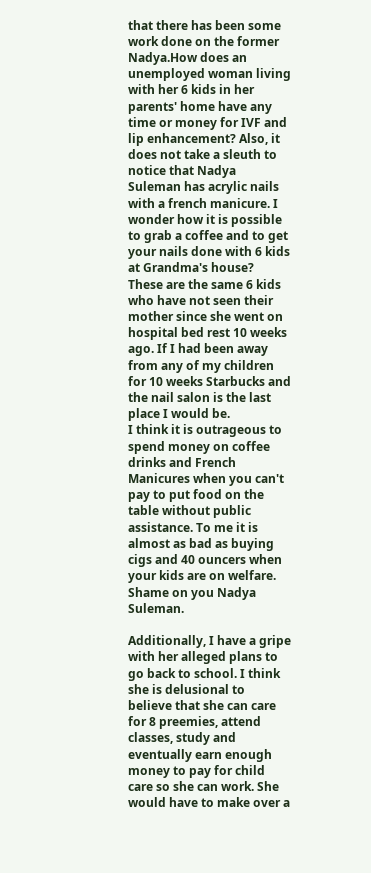that there has been some work done on the former Nadya.How does an unemployed woman living with her 6 kids in her parents' home have any time or money for IVF and lip enhancement? Also, it does not take a sleuth to notice that Nadya Suleman has acrylic nails with a french manicure. I wonder how it is possible to grab a coffee and to get your nails done with 6 kids at Grandma's house? These are the same 6 kids who have not seen their mother since she went on hospital bed rest 10 weeks ago. If I had been away from any of my children for 10 weeks Starbucks and the nail salon is the last place I would be.
I think it is outrageous to spend money on coffee drinks and French Manicures when you can't pay to put food on the table without public assistance. To me it is almost as bad as buying cigs and 40 ouncers when your kids are on welfare. Shame on you Nadya Suleman.

Additionally, I have a gripe with her alleged plans to go back to school. I think she is delusional to believe that she can care for 8 preemies, attend classes, study and eventually earn enough money to pay for child care so she can work. She would have to make over a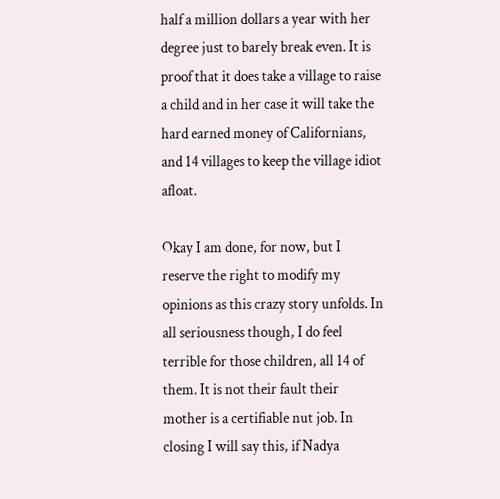half a million dollars a year with her degree just to barely break even. It is proof that it does take a village to raise a child and in her case it will take the hard earned money of Californians, and 14 villages to keep the village idiot afloat.

Okay I am done, for now, but I reserve the right to modify my opinions as this crazy story unfolds. In all seriousness though, I do feel terrible for those children, all 14 of them. It is not their fault their mother is a certifiable nut job. In closing I will say this, if Nadya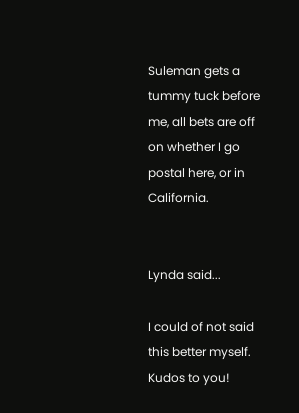Suleman gets a tummy tuck before me, all bets are off on whether I go postal here, or in California.


Lynda said...

I could of not said this better myself. Kudos to you!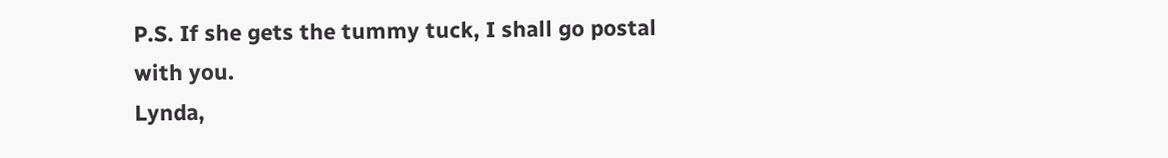P.S. If she gets the tummy tuck, I shall go postal with you.
Lynda,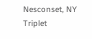Nesconset, NY Triplet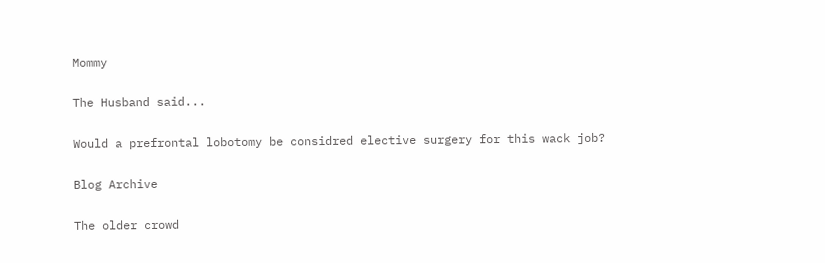Mommy

The Husband said...

Would a prefrontal lobotomy be considred elective surgery for this wack job?

Blog Archive

The older crowd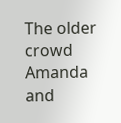The older crowd
Amanda and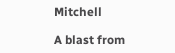Mitchell

A blast from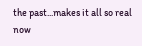the past...makes it all so real now